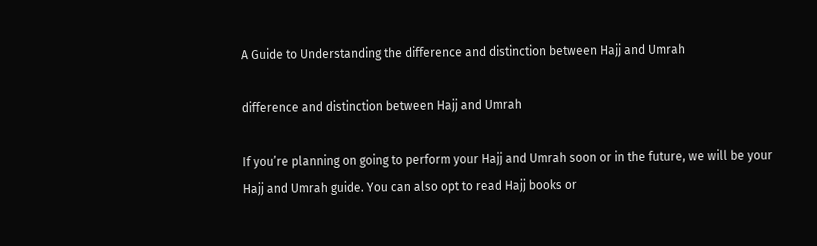A Guide to Understanding the difference and distinction between Hajj and Umrah

difference and distinction between Hajj and Umrah

If you’re planning on going to perform your Hajj and Umrah soon or in the future, we will be your Hajj and Umrah guide. You can also opt to read Hajj books or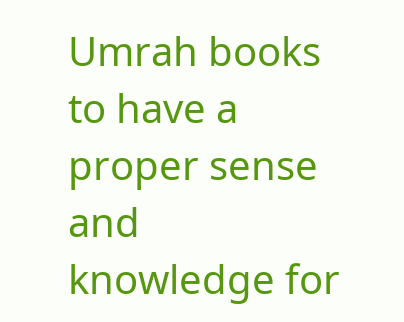Umrah books to have a proper sense and knowledge for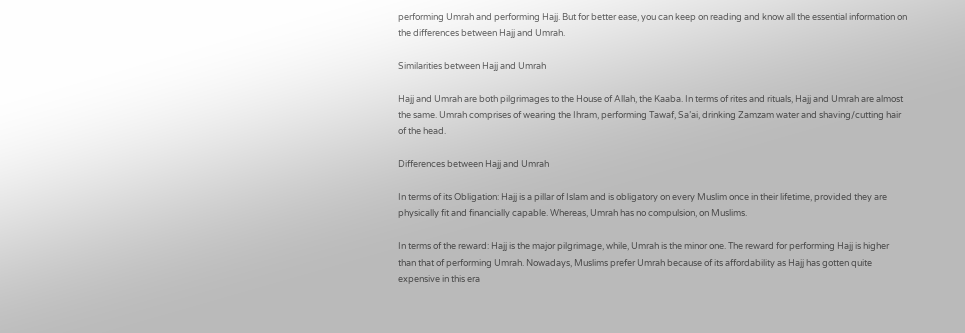performing Umrah and performing Hajj. But for better ease, you can keep on reading and know all the essential information on the differences between Hajj and Umrah.

Similarities between Hajj and Umrah

Hajj and Umrah are both pilgrimages to the House of Allah, the Kaaba. In terms of rites and rituals, Hajj and Umrah are almost the same. Umrah comprises of wearing the Ihram, performing Tawaf, Sa’ai, drinking Zamzam water and shaving/cutting hair of the head.

Differences between Hajj and Umrah

In terms of its Obligation: Hajj is a pillar of Islam and is obligatory on every Muslim once in their lifetime, provided they are physically fit and financially capable. Whereas, Umrah has no compulsion, on Muslims.

In terms of the reward: Hajj is the major pilgrimage, while, Umrah is the minor one. The reward for performing Hajj is higher than that of performing Umrah. Nowadays, Muslims prefer Umrah because of its affordability as Hajj has gotten quite expensive in this era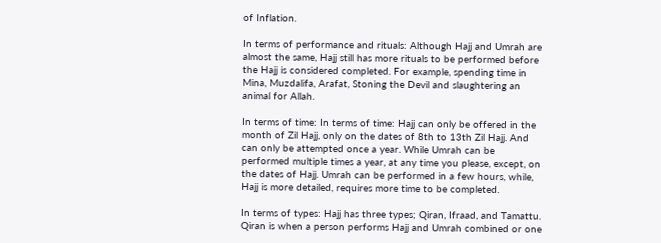of Inflation.

In terms of performance and rituals: Although Hajj and Umrah are almost the same, Hajj still has more rituals to be performed before the Hajj is considered completed. For example, spending time in Mina, Muzdalifa, Arafat, Stoning the Devil and slaughtering an animal for Allah.

In terms of time: In terms of time: Hajj can only be offered in the month of Zil Hajj, only on the dates of 8th to 13th Zil Hajj. And can only be attempted once a year. While Umrah can be performed multiple times a year, at any time you please, except, on the dates of Hajj. Umrah can be performed in a few hours, while, Hajj is more detailed, requires more time to be completed.

In terms of types: Hajj has three types; Qiran, Ifraad, and Tamattu. Qiran is when a person performs Hajj and Umrah combined or one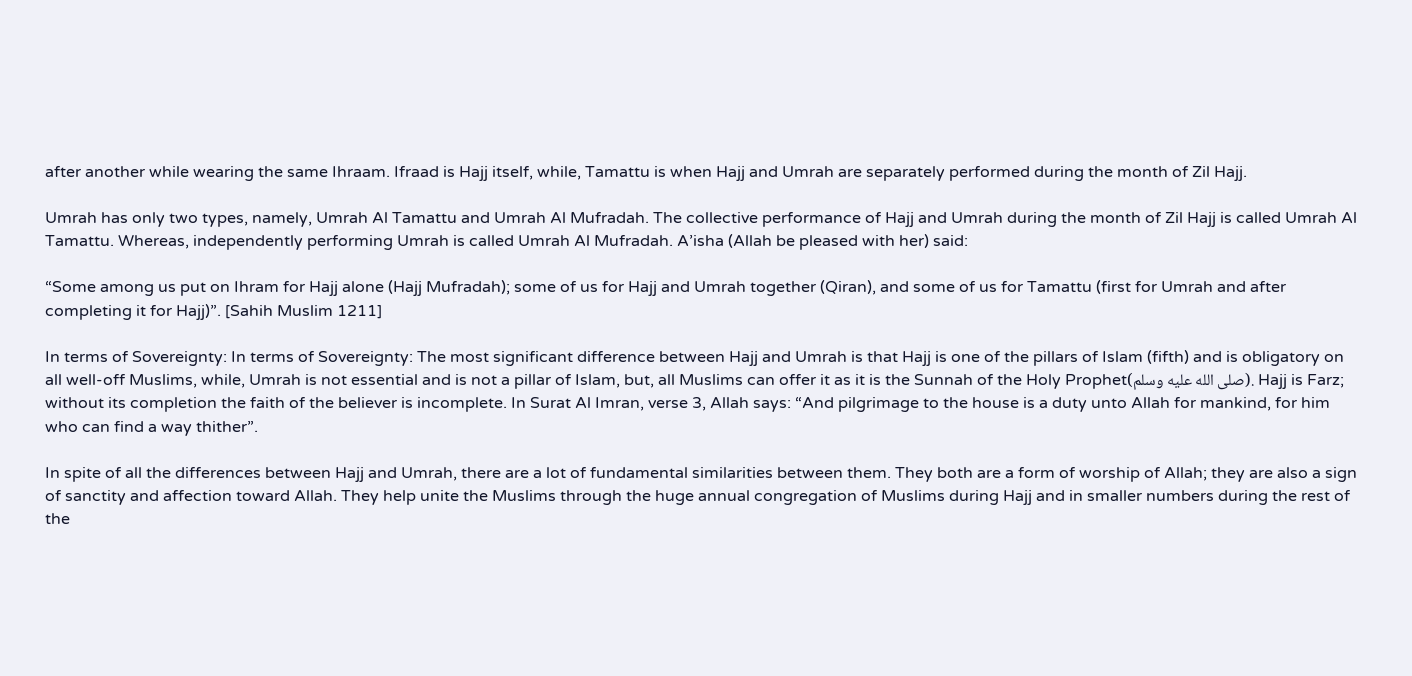after another while wearing the same Ihraam. Ifraad is Hajj itself, while, Tamattu is when Hajj and Umrah are separately performed during the month of Zil Hajj.

Umrah has only two types, namely, Umrah Al Tamattu and Umrah Al Mufradah. The collective performance of Hajj and Umrah during the month of Zil Hajj is called Umrah Al Tamattu. Whereas, independently performing Umrah is called Umrah Al Mufradah. A’isha (Allah be pleased with her) said:

“Some among us put on Ihram for Hajj alone (Hajj Mufradah); some of us for Hajj and Umrah together (Qiran), and some of us for Tamattu (first for Umrah and after completing it for Hajj)”. [Sahih Muslim 1211]

In terms of Sovereignty: In terms of Sovereignty: The most significant difference between Hajj and Umrah is that Hajj is one of the pillars of Islam (fifth) and is obligatory on all well-off Muslims, while, Umrah is not essential and is not a pillar of Islam, but, all Muslims can offer it as it is the Sunnah of the Holy Prophet(صلى الله عليه وسلم). Hajj is Farz; without its completion the faith of the believer is incomplete. In Surat Al Imran, verse 3, Allah says: “And pilgrimage to the house is a duty unto Allah for mankind, for him who can find a way thither”.

In spite of all the differences between Hajj and Umrah, there are a lot of fundamental similarities between them. They both are a form of worship of Allah; they are also a sign of sanctity and affection toward Allah. They help unite the Muslims through the huge annual congregation of Muslims during Hajj and in smaller numbers during the rest of the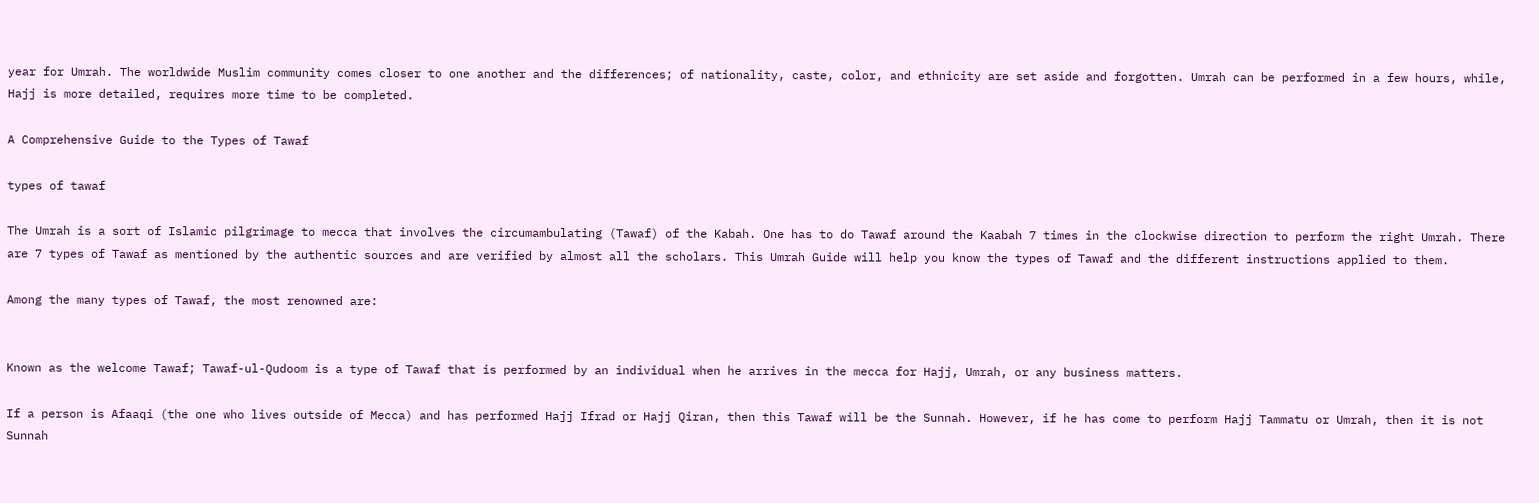year for Umrah. The worldwide Muslim community comes closer to one another and the differences; of nationality, caste, color, and ethnicity are set aside and forgotten. Umrah can be performed in a few hours, while, Hajj is more detailed, requires more time to be completed.

A Comprehensive Guide to the Types of Tawaf

types of tawaf

The Umrah is a sort of Islamic pilgrimage to mecca that involves the circumambulating (Tawaf) of the Kabah. One has to do Tawaf around the Kaabah 7 times in the clockwise direction to perform the right Umrah. There are 7 types of Tawaf as mentioned by the authentic sources and are verified by almost all the scholars. This Umrah Guide will help you know the types of Tawaf and the different instructions applied to them.

Among the many types of Tawaf, the most renowned are:


Known as the welcome Tawaf; Tawaf-ul-Qudoom is a type of Tawaf that is performed by an individual when he arrives in the mecca for Hajj, Umrah, or any business matters.

If a person is Afaaqi (the one who lives outside of Mecca) and has performed Hajj Ifrad or Hajj Qiran, then this Tawaf will be the Sunnah. However, if he has come to perform Hajj Tammatu or Umrah, then it is not Sunnah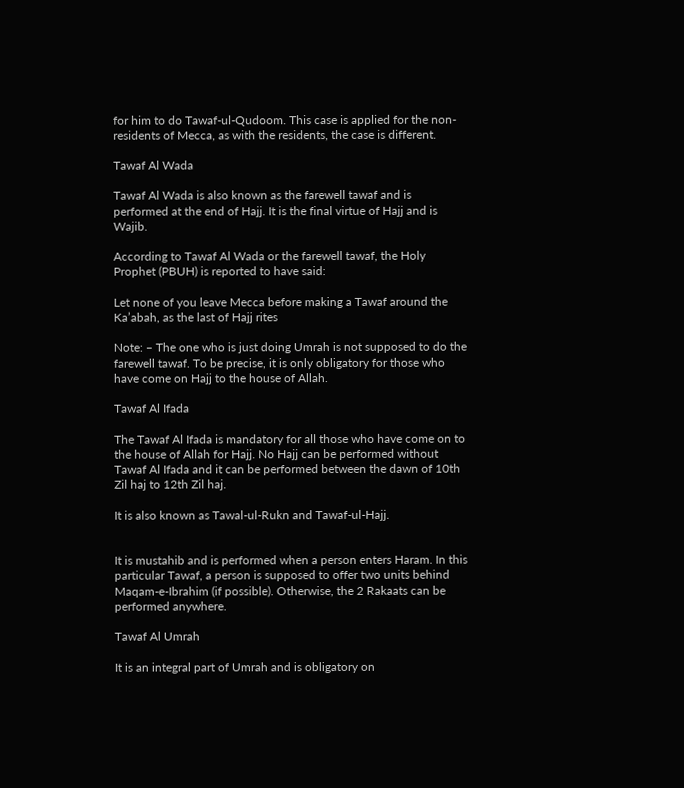for him to do Tawaf-ul-Qudoom. This case is applied for the non-residents of Mecca, as with the residents, the case is different.

Tawaf Al Wada

Tawaf Al Wada is also known as the farewell tawaf and is performed at the end of Hajj. It is the final virtue of Hajj and is Wajib.

According to Tawaf Al Wada or the farewell tawaf, the Holy Prophet (PBUH) is reported to have said:

Let none of you leave Mecca before making a Tawaf around the Ka’abah, as the last of Hajj rites

Note: – The one who is just doing Umrah is not supposed to do the farewell tawaf. To be precise, it is only obligatory for those who have come on Hajj to the house of Allah.

Tawaf Al Ifada

The Tawaf Al Ifada is mandatory for all those who have come on to the house of Allah for Hajj. No Hajj can be performed without Tawaf Al Ifada and it can be performed between the dawn of 10th Zil haj to 12th Zil haj.

It is also known as Tawal-ul-Rukn and Tawaf-ul-Hajj.


It is mustahib and is performed when a person enters Haram. In this particular Tawaf, a person is supposed to offer two units behind Maqam-e-Ibrahim (if possible). Otherwise, the 2 Rakaats can be performed anywhere.

Tawaf Al Umrah

It is an integral part of Umrah and is obligatory on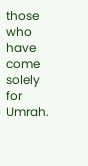those who have come solely for Umrah.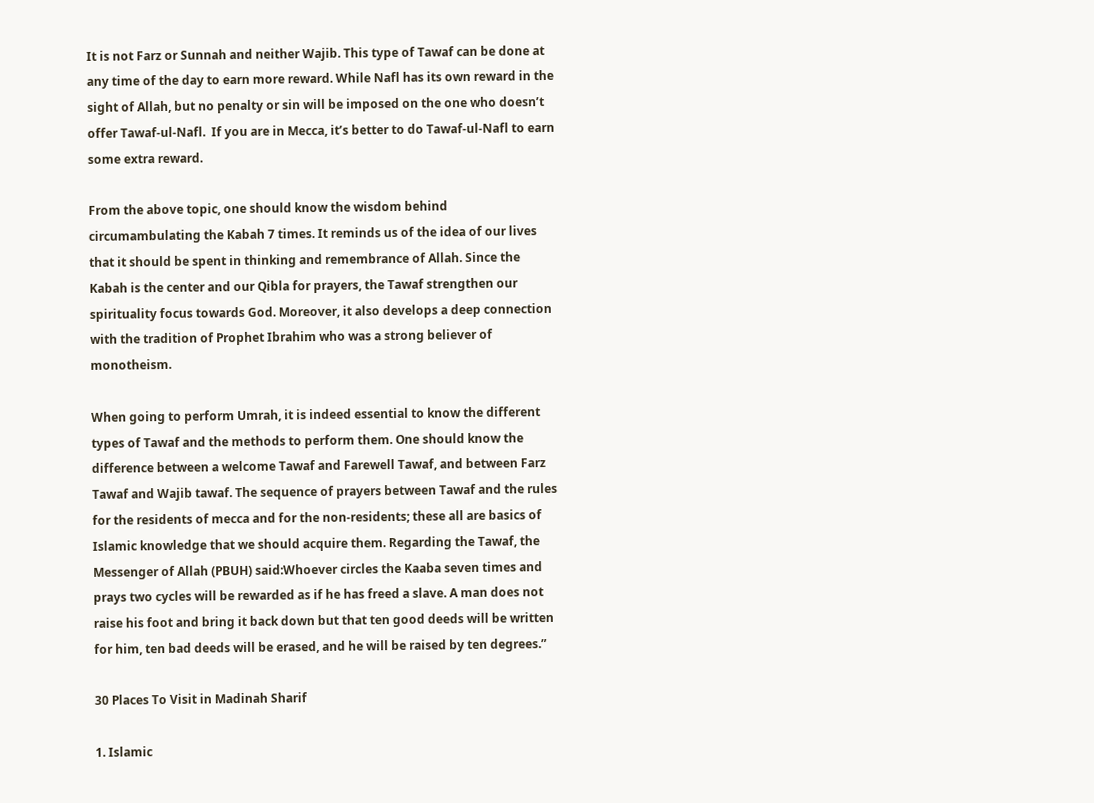It is not Farz or Sunnah and neither Wajib. This type of Tawaf can be done at any time of the day to earn more reward. While Nafl has its own reward in the sight of Allah, but no penalty or sin will be imposed on the one who doesn’t offer Tawaf-ul-Nafl.  If you are in Mecca, it’s better to do Tawaf-ul-Nafl to earn some extra reward.

From the above topic, one should know the wisdom behind circumambulating the Kabah 7 times. It reminds us of the idea of our lives that it should be spent in thinking and remembrance of Allah. Since the Kabah is the center and our Qibla for prayers, the Tawaf strengthen our spirituality focus towards God. Moreover, it also develops a deep connection with the tradition of Prophet Ibrahim who was a strong believer of monotheism.

When going to perform Umrah, it is indeed essential to know the different types of Tawaf and the methods to perform them. One should know the difference between a welcome Tawaf and Farewell Tawaf, and between Farz Tawaf and Wajib tawaf. The sequence of prayers between Tawaf and the rules for the residents of mecca and for the non-residents; these all are basics of Islamic knowledge that we should acquire them. Regarding the Tawaf, the Messenger of Allah (PBUH) said:Whoever circles the Kaaba seven times and prays two cycles will be rewarded as if he has freed a slave. A man does not raise his foot and bring it back down but that ten good deeds will be written for him, ten bad deeds will be erased, and he will be raised by ten degrees.”

30 Places To Visit in Madinah Sharif

1. Islamic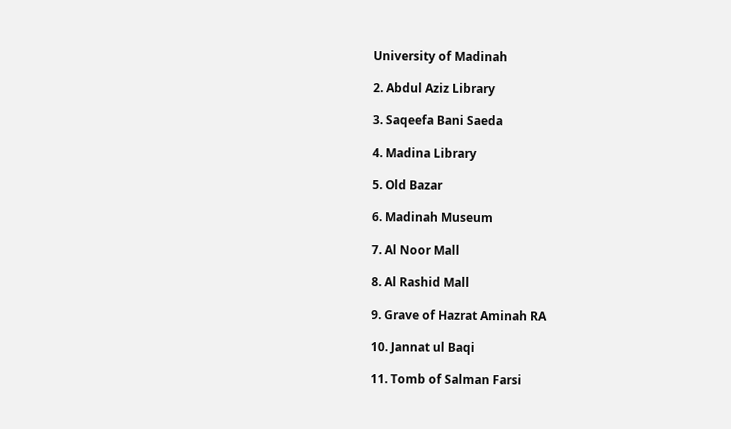University of Madinah

2. Abdul Aziz Library

3. Saqeefa Bani Saeda

4. Madina Library

5. Old Bazar

6. Madinah Museum

7. Al Noor Mall

8. Al Rashid Mall

9. Grave of Hazrat Aminah RA

10. Jannat ul Baqi

11. Tomb of Salman Farsi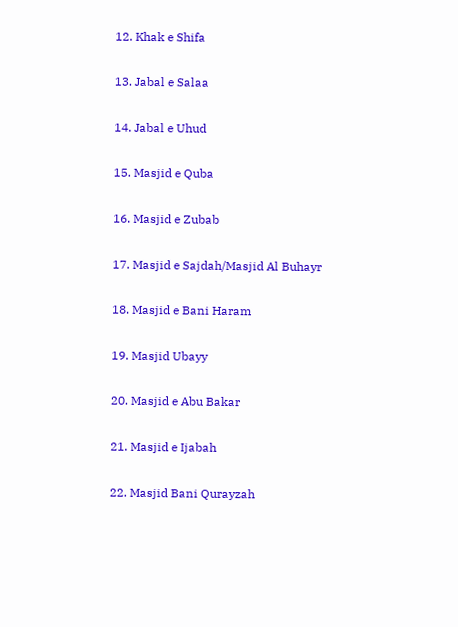12. Khak e Shifa

13. Jabal e Salaa

14. Jabal e Uhud

15. Masjid e Quba

16. Masjid e Zubab

17. Masjid e Sajdah/Masjid Al Buhayr

18. Masjid e Bani Haram

19. Masjid Ubayy

20. Masjid e Abu Bakar

21. Masjid e Ijabah

22. Masjid Bani Qurayzah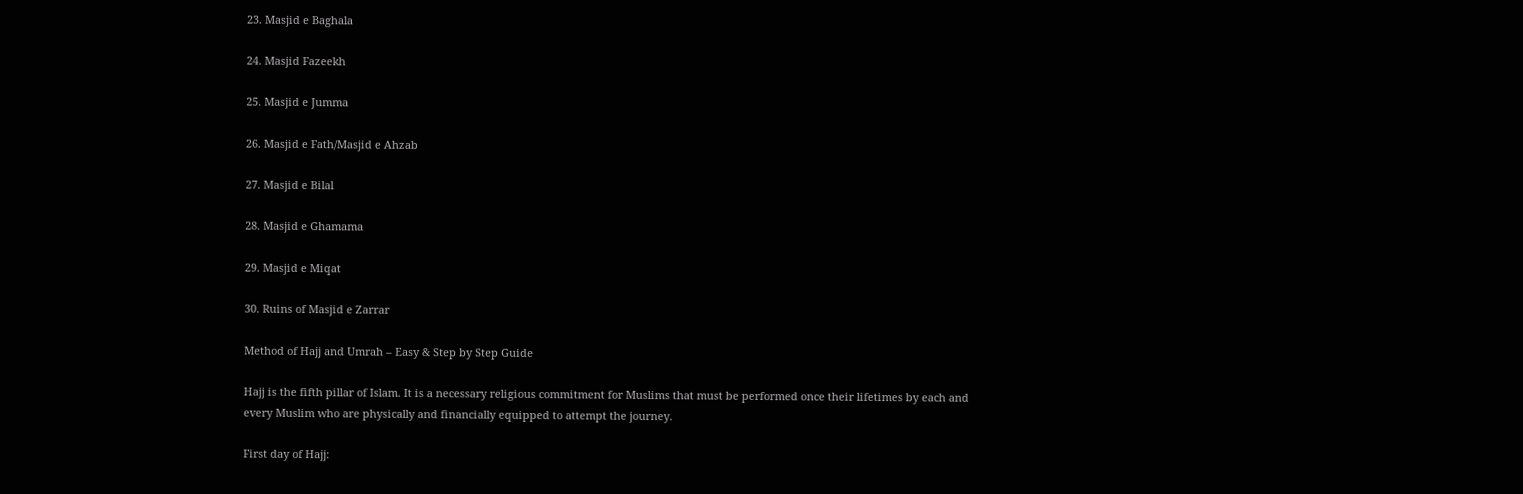23. Masjid e Baghala

24. Masjid Fazeekh

25. Masjid e Jumma

26. Masjid e Fath/Masjid e Ahzab

27. Masjid e Bilal

28. Masjid e Ghamama

29. Masjid e Miqat

30. Ruins of Masjid e Zarrar

Method of Hajj and Umrah – Easy & Step by Step Guide

Hajj is the fifth pillar of Islam. It is a necessary religious commitment for Muslims that must be performed once their lifetimes by each and every Muslim who are physically and financially equipped to attempt the journey.

First day of Hajj: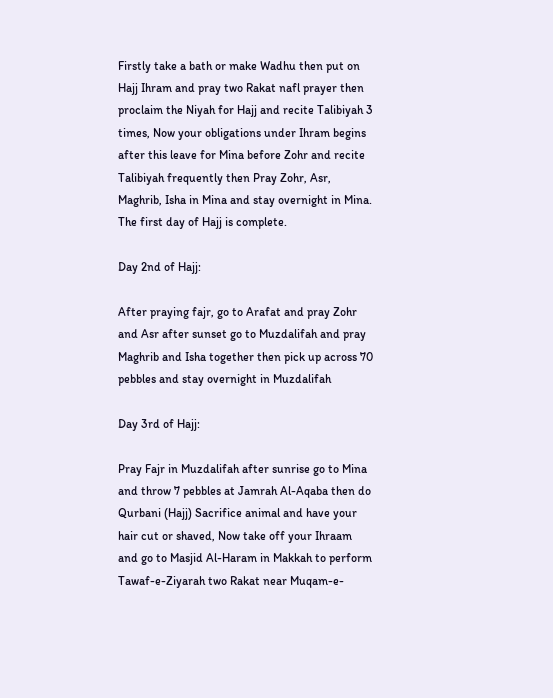Firstly take a bath or make Wadhu then put on Hajj Ihram and pray two Rakat nafl prayer then proclaim the Niyah for Hajj and recite Talibiyah 3 times, Now your obligations under Ihram begins after this leave for Mina before Zohr and recite Talibiyah frequently then Pray Zohr, Asr, Maghrib, Isha in Mina and stay overnight in Mina. The first day of Hajj is complete.

Day 2nd of Hajj:

After praying fajr, go to Arafat and pray Zohr and Asr after sunset go to Muzdalifah and pray Maghrib and Isha together then pick up across 70 pebbles and stay overnight in Muzdalifah

Day 3rd of Hajj:

Pray Fajr in Muzdalifah after sunrise go to Mina and throw 7 pebbles at Jamrah Al-Aqaba then do Qurbani (Hajj) Sacrifice animal and have your hair cut or shaved, Now take off your Ihraam and go to Masjid Al-Haram in Makkah to perform Tawaf-e-Ziyarah two Rakat near Muqam-e-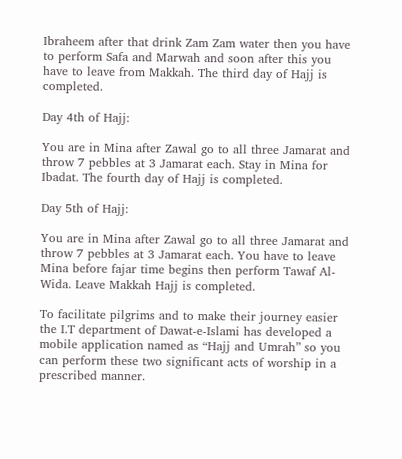Ibraheem after that drink Zam Zam water then you have to perform Safa and Marwah and soon after this you have to leave from Makkah. The third day of Hajj is completed.

Day 4th of Hajj:

You are in Mina after Zawal go to all three Jamarat and throw 7 pebbles at 3 Jamarat each. Stay in Mina for Ibadat. The fourth day of Hajj is completed.

Day 5th of Hajj:

You are in Mina after Zawal go to all three Jamarat and throw 7 pebbles at 3 Jamarat each. You have to leave Mina before fajar time begins then perform Tawaf Al-Wida. Leave Makkah Hajj is completed.

To facilitate pilgrims and to make their journey easier the I.T department of Dawat-e-Islami has developed a mobile application named as “Hajj and Umrah” so you can perform these two significant acts of worship in a prescribed manner.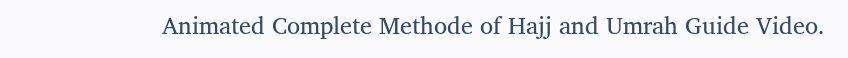Animated Complete Methode of Hajj and Umrah Guide Video.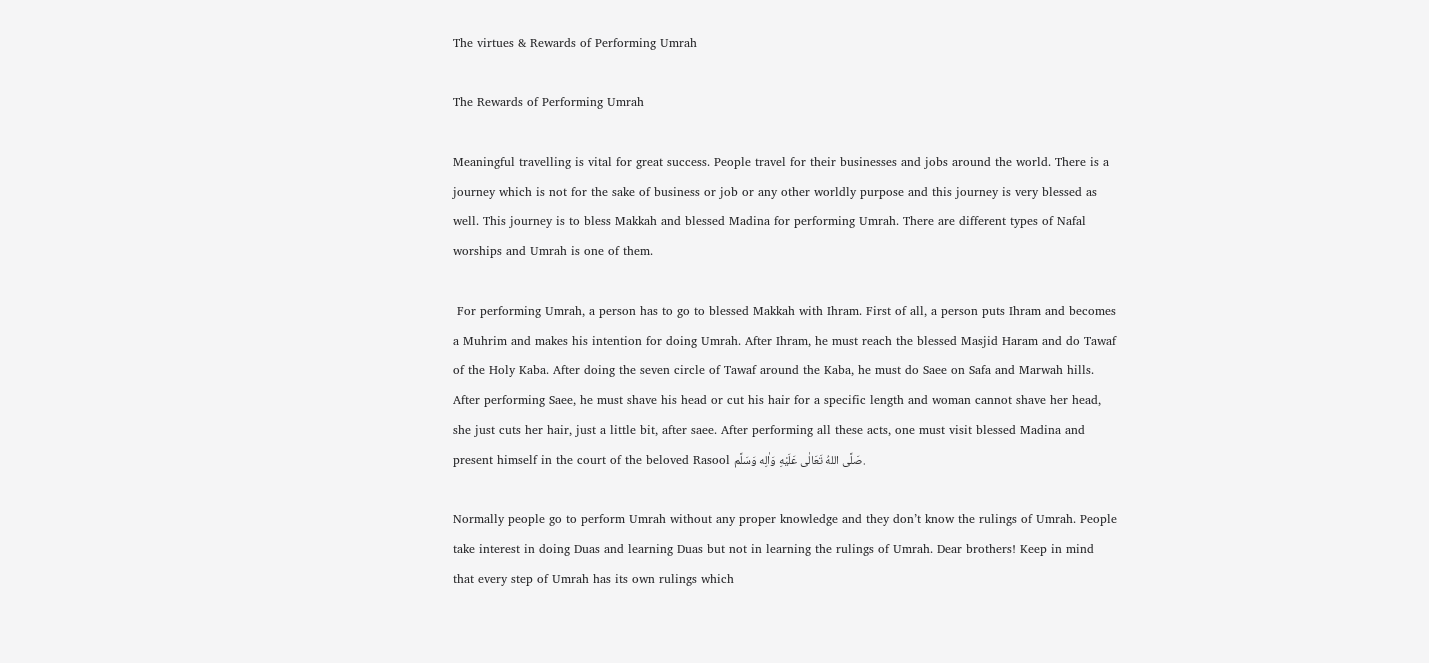The virtues & Rewards of Performing Umrah

The Rewards of Performing Umrah

Meaningful travelling is vital for great success. People travel for their businesses and jobs around the world. There is a journey which is not for the sake of business or job or any other worldly purpose and this journey is very blessed as well. This journey is to bless Makkah and blessed Madina for performing Umrah. There are different types of Nafal worships and Umrah is one of them.

 For performing Umrah, a person has to go to blessed Makkah with Ihram. First of all, a person puts Ihram and becomes a Muhrim and makes his intention for doing Umrah. After Ihram, he must reach the blessed Masjid Haram and do Tawaf of the Holy Kaba. After doing the seven circle of Tawaf around the Kaba, he must do Saee on Safa and Marwah hills. After performing Saee, he must shave his head or cut his hair for a specific length and woman cannot shave her head, she just cuts her hair, just a little bit, after saee. After performing all these acts, one must visit blessed Madina and present himself in the court of the beloved Rasool صَلَّى اللهُ تَعَالٰى عَلَيْهِ وَاٰلِه وَسَلَّم.

Normally people go to perform Umrah without any proper knowledge and they don’t know the rulings of Umrah. People take interest in doing Duas and learning Duas but not in learning the rulings of Umrah. Dear brothers! Keep in mind that every step of Umrah has its own rulings which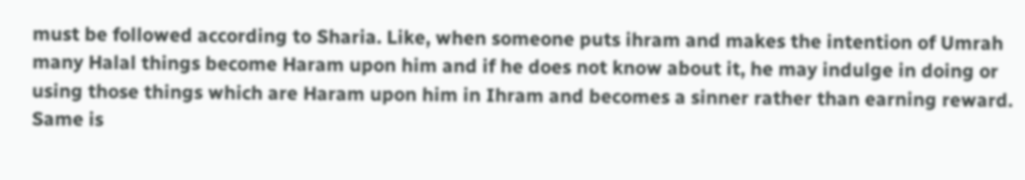must be followed according to Sharia. Like, when someone puts ihram and makes the intention of Umrah many Halal things become Haram upon him and if he does not know about it, he may indulge in doing or using those things which are Haram upon him in Ihram and becomes a sinner rather than earning reward. Same is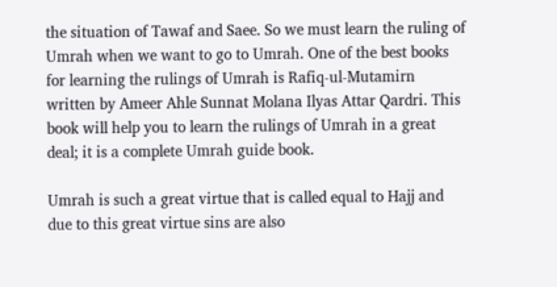the situation of Tawaf and Saee. So we must learn the ruling of Umrah when we want to go to Umrah. One of the best books for learning the rulings of Umrah is Rafiq-ul-Mutamirn written by Ameer Ahle Sunnat Molana Ilyas Attar Qardri. This book will help you to learn the rulings of Umrah in a great deal; it is a complete Umrah guide book.

Umrah is such a great virtue that is called equal to Hajj and due to this great virtue sins are also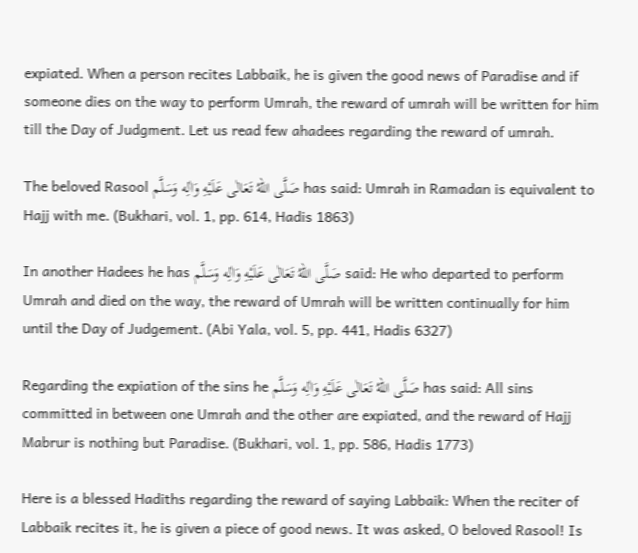expiated. When a person recites Labbaik, he is given the good news of Paradise and if someone dies on the way to perform Umrah, the reward of umrah will be written for him till the Day of Judgment. Let us read few ahadees regarding the reward of umrah.

The beloved Rasool صَلَّى اللهُ تَعَالٰى عَلَيْهِ وَاٰلِه وَسَلَّم has said: Umrah in Ramadan is equivalent to Hajj with me. (Bukhari, vol. 1, pp. 614, Hadis 1863)

In another Hadees he has صَلَّى اللهُ تَعَالٰى عَلَيْهِ وَاٰلِه وَسَلَّم said: He who departed to perform Umrah and died on the way, the reward of Umrah will be written continually for him until the Day of Judgement. (Abi Yala, vol. 5, pp. 441, Hadis 6327)

Regarding the expiation of the sins he صَلَّى اللهُ تَعَالٰى عَلَيْهِ وَاٰلِه وَسَلَّم has said: All sins committed in between one Umrah and the other are expiated, and the reward of Hajj Mabrur is nothing but Paradise. (Bukhari, vol. 1, pp. 586, Hadis 1773)

Here is a blessed Hadiths regarding the reward of saying Labbaik: When the reciter of Labbaik recites it, he is given a piece of good news. It was asked, O beloved Rasool! Is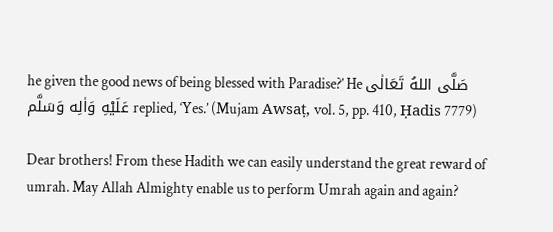he given the good news of being blessed with Paradise?’ He صَلَّى اللهُ تَعَالٰى عَلَيْهِ وَاٰلِه وَسَلَّم replied, ‘Yes.’ (Mujam Awsaṭ, vol. 5, pp. 410, Ḥadis 7779)

Dear brothers! From these Hadith we can easily understand the great reward of umrah. May Allah Almighty enable us to perform Umrah again and again?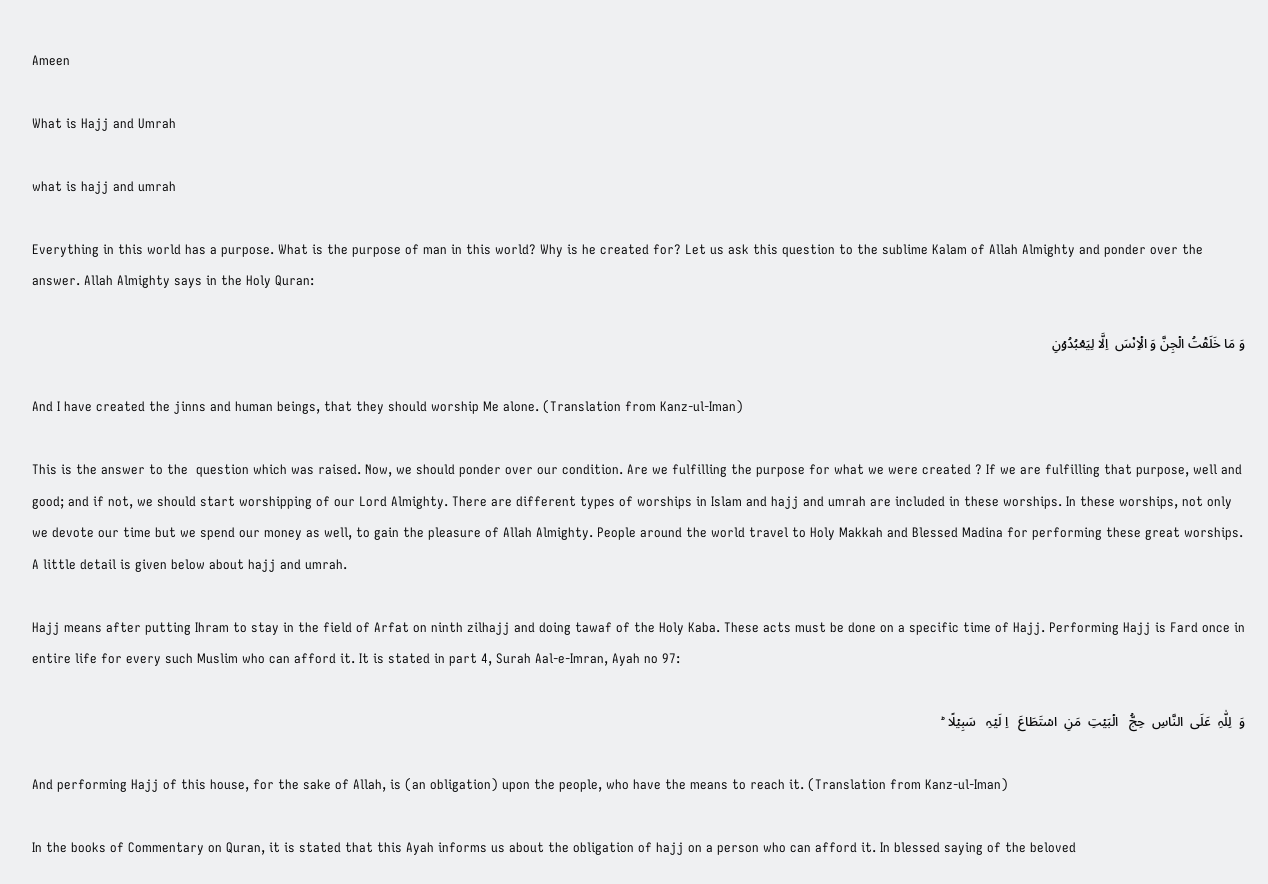Ameen

What is Hajj and Umrah

what is hajj and umrah

Everything in this world has a purpose. What is the purpose of man in this world? Why is he created for? Let us ask this question to the sublime Kalam of Allah Almighty and ponder over the answer. Allah Almighty says in the Holy Quran:

وَ مَا خَلَقۡتُ الۡجِنَّ وَ الۡاِنۡسَ  اِلَّا لِیَعۡبُدُوۡنِ

And I have created the jinns and human beings, that they should worship Me alone. (Translation from Kanz-ul-Iman)

This is the answer to the  question which was raised. Now, we should ponder over our condition. Are we fulfilling the purpose for what we were created ? If we are fulfilling that purpose, well and good; and if not, we should start worshipping of our Lord Almighty. There are different types of worships in Islam and hajj and umrah are included in these worships. In these worships, not only we devote our time but we spend our money as well, to gain the pleasure of Allah Almighty. People around the world travel to Holy Makkah and Blessed Madina for performing these great worships. A little detail is given below about hajj and umrah.

Hajj means after putting Ihram to stay in the field of Arfat on ninth zilhajj and doing tawaf of the Holy Kaba. These acts must be done on a specific time of Hajj. Performing Hajj is Fard once in entire life for every such Muslim who can afford it. It is stated in part 4, Surah Aal-e-Imran, Ayah no 97:

وَ  لِلّٰہِ  عَلَی  النَّاسِ  حِجُّ   الۡبَیۡتِ  مَنِ  اسۡتَطَاعَ   اِ لَیۡہِ   سَبِیۡلًا  ؕ

And performing Hajj of this house, for the sake of Allah, is (an obligation) upon the people, who have the means to reach it. (Translation from Kanz-ul-Iman)

In the books of Commentary on Quran, it is stated that this Ayah informs us about the obligation of hajj on a person who can afford it. In blessed saying of the beloved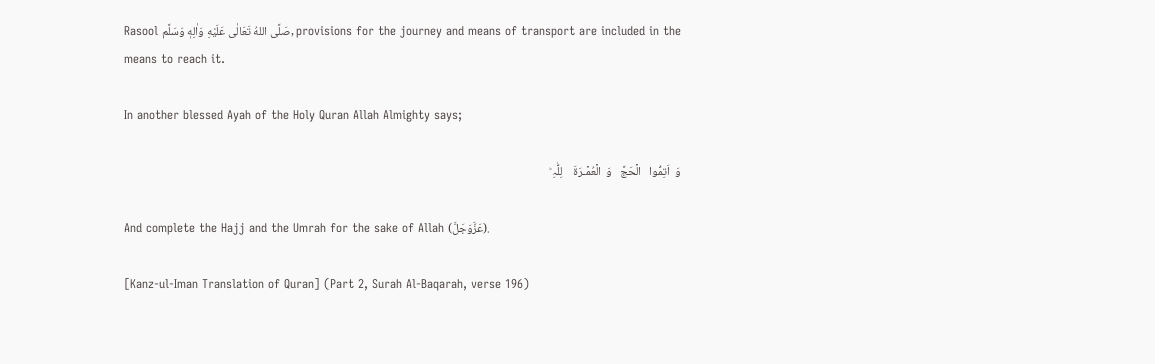Rasool صَلَّى اللهُ تَعَالٰى عَلَيْهِ وَاٰلِهٖ وَسَلَّم, provisions for the journey and means of transport are included in the means to reach it.

In another blessed Ayah of the Holy Quran Allah Almighty says;

وَ  اَتِمُّوا   الۡحَجَّ   وَ  الۡعُمۡـرَۃَ    لِلّٰہِ ؕ

And complete the Hajj and the Umrah for the sake of Allah (عَزَّوَجَلَّ).

[Kanz-ul-Iman Translation of Quran] (Part 2, Surah Al-Baqarah, verse 196)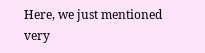Here, we just mentioned very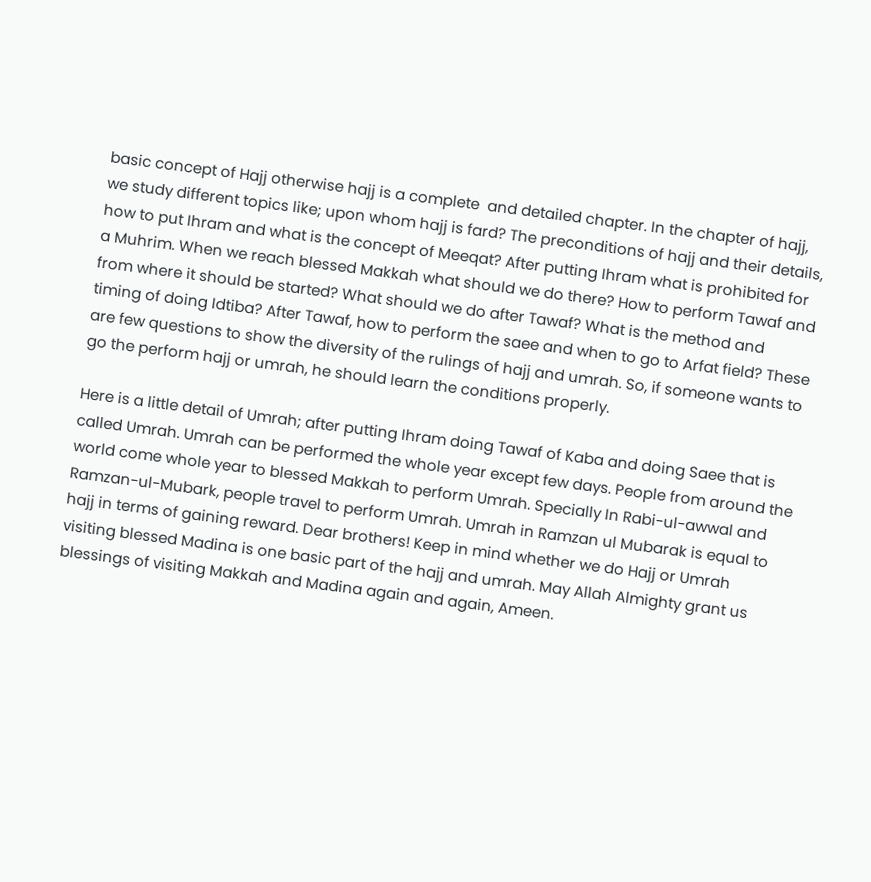basic concept of Hajj otherwise hajj is a complete  and detailed chapter. In the chapter of hajj, we study different topics like; upon whom hajj is fard? The preconditions of hajj and their details, how to put Ihram and what is the concept of Meeqat? After putting Ihram what is prohibited for a Muhrim. When we reach blessed Makkah what should we do there? How to perform Tawaf and from where it should be started? What should we do after Tawaf? What is the method and timing of doing Idtiba? After Tawaf, how to perform the saee and when to go to Arfat field? These are few questions to show the diversity of the rulings of hajj and umrah. So, if someone wants to go the perform hajj or umrah, he should learn the conditions properly.

Here is a little detail of Umrah; after putting Ihram doing Tawaf of Kaba and doing Saee that is called Umrah. Umrah can be performed the whole year except few days. People from around the world come whole year to blessed Makkah to perform Umrah. Specially In Rabi-ul-awwal and Ramzan-ul-Mubark, people travel to perform Umrah. Umrah in Ramzan ul Mubarak is equal to hajj in terms of gaining reward. Dear brothers! Keep in mind whether we do Hajj or Umrah visiting blessed Madina is one basic part of the hajj and umrah. May Allah Almighty grant us blessings of visiting Makkah and Madina again and again, Ameen.